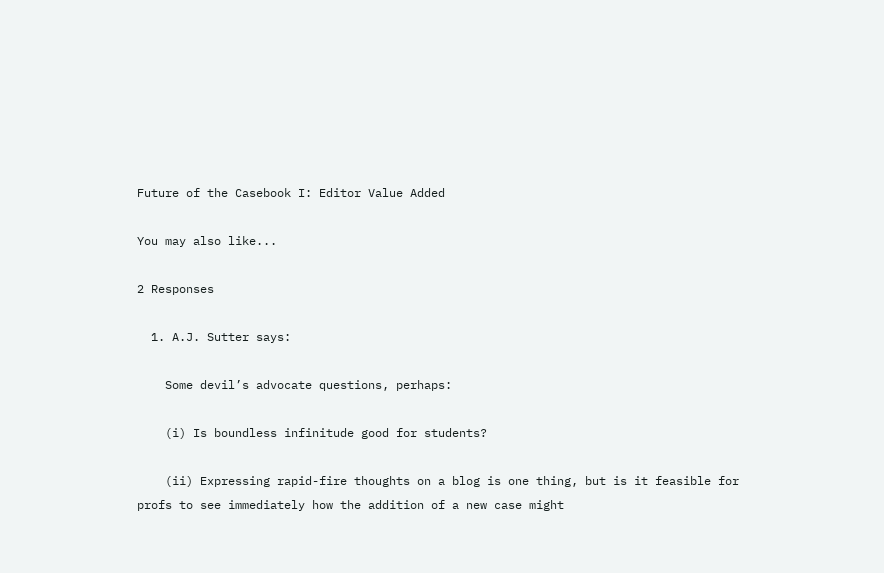Future of the Casebook I: Editor Value Added

You may also like...

2 Responses

  1. A.J. Sutter says:

    Some devil’s advocate questions, perhaps:

    (i) Is boundless infinitude good for students?

    (ii) Expressing rapid-fire thoughts on a blog is one thing, but is it feasible for profs to see immediately how the addition of a new case might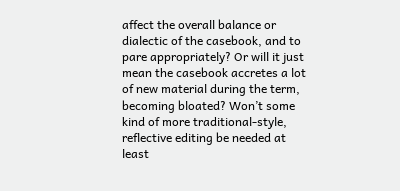affect the overall balance or dialectic of the casebook, and to pare appropriately? Or will it just mean the casebook accretes a lot of new material during the term, becoming bloated? Won’t some kind of more traditional-style, reflective editing be needed at least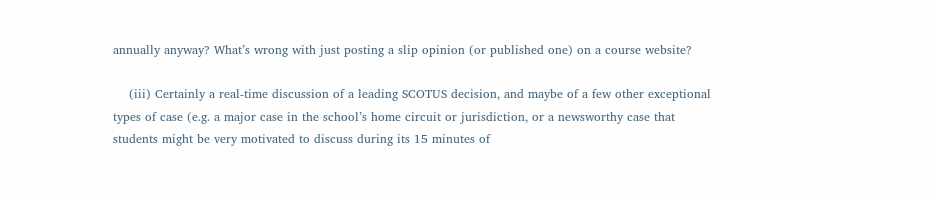annually anyway? What’s wrong with just posting a slip opinion (or published one) on a course website?

    (iii) Certainly a real-time discussion of a leading SCOTUS decision, and maybe of a few other exceptional types of case (e.g. a major case in the school’s home circuit or jurisdiction, or a newsworthy case that students might be very motivated to discuss during its 15 minutes of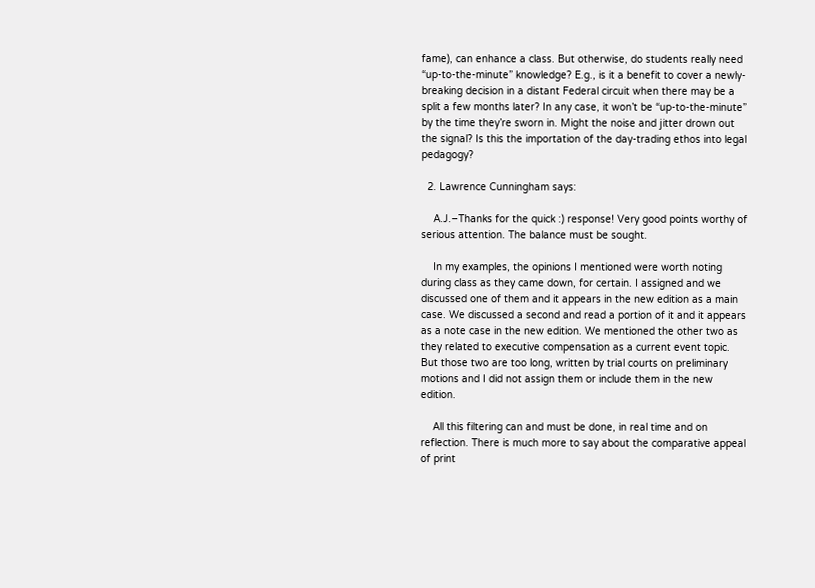fame), can enhance a class. But otherwise, do students really need “up-to-the-minute” knowledge? E.g., is it a benefit to cover a newly-breaking decision in a distant Federal circuit when there may be a split a few months later? In any case, it won’t be “up-to-the-minute” by the time they’re sworn in. Might the noise and jitter drown out the signal? Is this the importation of the day-trading ethos into legal pedagogy?

  2. Lawrence Cunningham says:

    A.J.–Thanks for the quick :) response! Very good points worthy of serious attention. The balance must be sought.

    In my examples, the opinions I mentioned were worth noting during class as they came down, for certain. I assigned and we discussed one of them and it appears in the new edition as a main case. We discussed a second and read a portion of it and it appears as a note case in the new edition. We mentioned the other two as they related to executive compensation as a current event topic. But those two are too long, written by trial courts on preliminary motions and I did not assign them or include them in the new edition.

    All this filtering can and must be done, in real time and on reflection. There is much more to say about the comparative appeal of print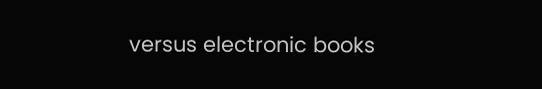versus electronic books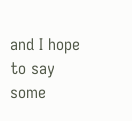and I hope to say some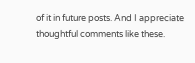of it in future posts. And I appreciate thoughtful comments like these.